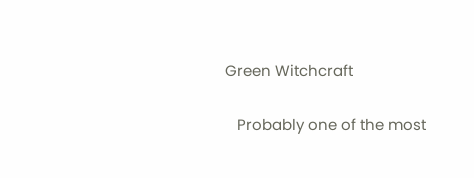Green Witchcraft

   Probably one of the most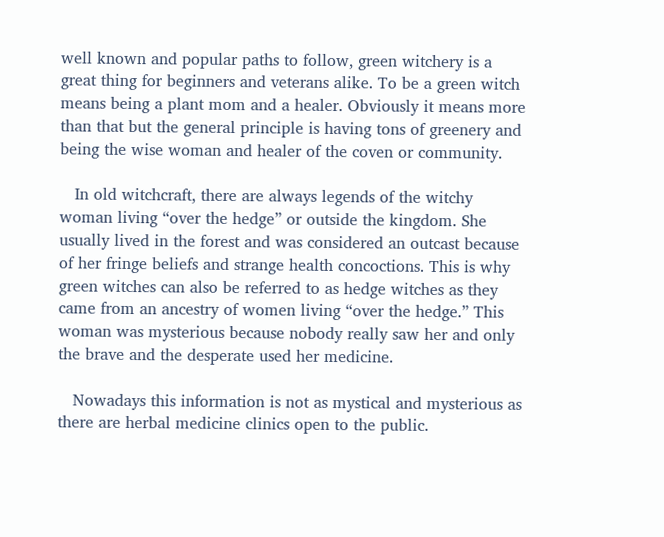well known and popular paths to follow, green witchery is a great thing for beginners and veterans alike. To be a green witch means being a plant mom and a healer. Obviously it means more than that but the general principle is having tons of greenery and being the wise woman and healer of the coven or community.

   In old witchcraft, there are always legends of the witchy woman living “over the hedge” or outside the kingdom. She usually lived in the forest and was considered an outcast because of her fringe beliefs and strange health concoctions. This is why green witches can also be referred to as hedge witches as they came from an ancestry of women living “over the hedge.” This woman was mysterious because nobody really saw her and only the brave and the desperate used her medicine.

   Nowadays this information is not as mystical and mysterious as there are herbal medicine clinics open to the public.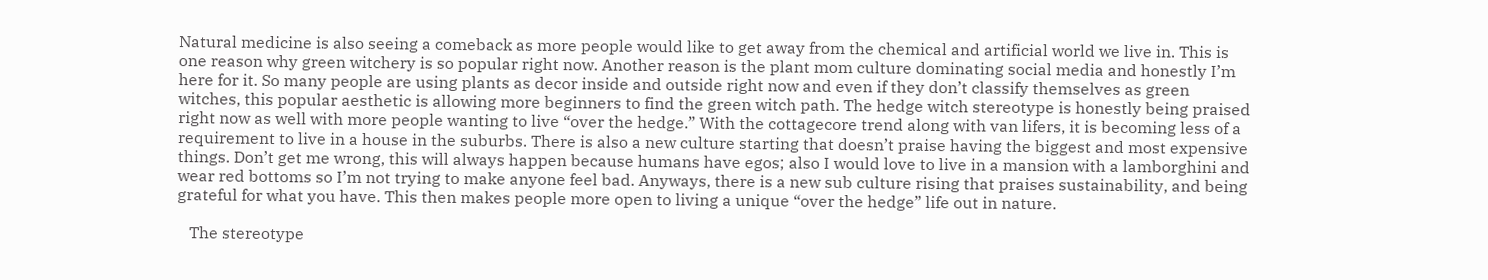Natural medicine is also seeing a comeback as more people would like to get away from the chemical and artificial world we live in. This is one reason why green witchery is so popular right now. Another reason is the plant mom culture dominating social media and honestly I’m here for it. So many people are using plants as decor inside and outside right now and even if they don’t classify themselves as green witches, this popular aesthetic is allowing more beginners to find the green witch path. The hedge witch stereotype is honestly being praised right now as well with more people wanting to live “over the hedge.” With the cottagecore trend along with van lifers, it is becoming less of a requirement to live in a house in the suburbs. There is also a new culture starting that doesn’t praise having the biggest and most expensive things. Don’t get me wrong, this will always happen because humans have egos; also I would love to live in a mansion with a lamborghini and wear red bottoms so I’m not trying to make anyone feel bad. Anyways, there is a new sub culture rising that praises sustainability, and being grateful for what you have. This then makes people more open to living a unique “over the hedge” life out in nature.

   The stereotype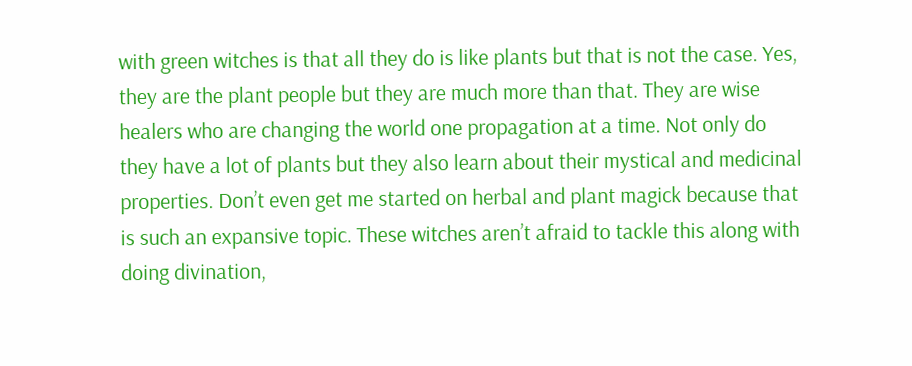with green witches is that all they do is like plants but that is not the case. Yes, they are the plant people but they are much more than that. They are wise healers who are changing the world one propagation at a time. Not only do they have a lot of plants but they also learn about their mystical and medicinal properties. Don’t even get me started on herbal and plant magick because that is such an expansive topic. These witches aren’t afraid to tackle this along with doing divination,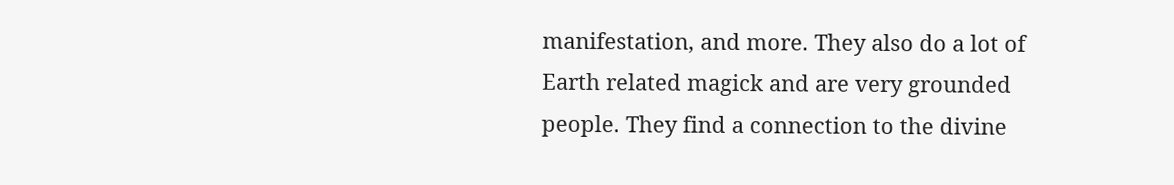manifestation, and more. They also do a lot of Earth related magick and are very grounded people. They find a connection to the divine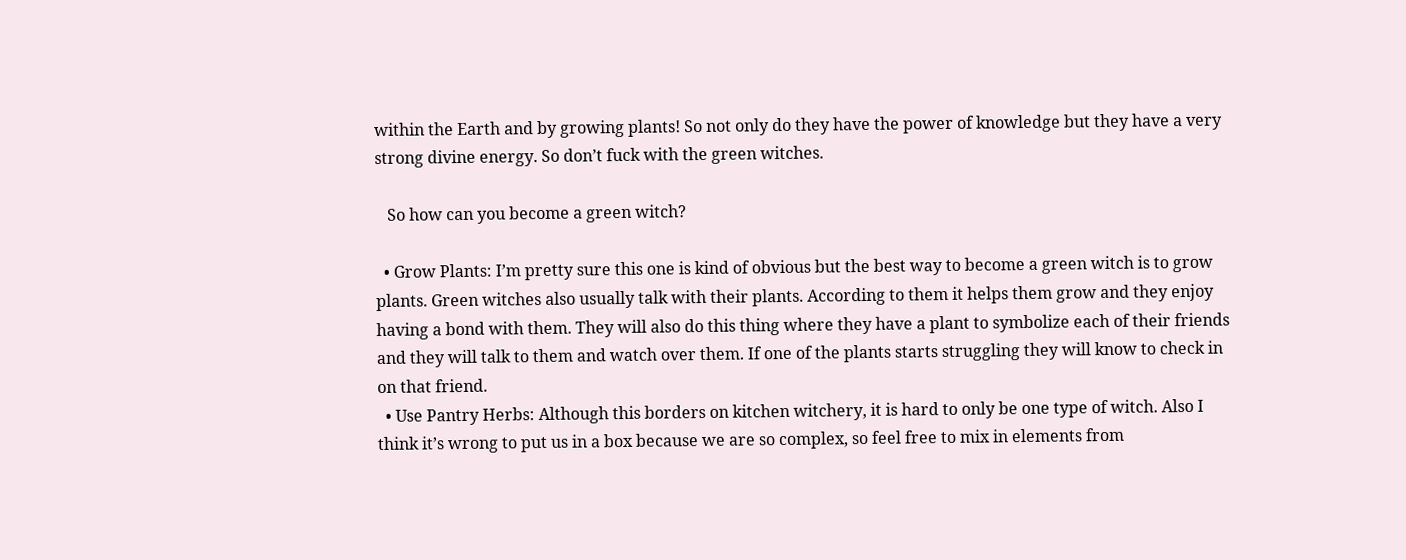within the Earth and by growing plants! So not only do they have the power of knowledge but they have a very strong divine energy. So don’t fuck with the green witches.

   So how can you become a green witch?

  • Grow Plants: I’m pretty sure this one is kind of obvious but the best way to become a green witch is to grow plants. Green witches also usually talk with their plants. According to them it helps them grow and they enjoy having a bond with them. They will also do this thing where they have a plant to symbolize each of their friends and they will talk to them and watch over them. If one of the plants starts struggling they will know to check in on that friend.
  • Use Pantry Herbs: Although this borders on kitchen witchery, it is hard to only be one type of witch. Also I think it’s wrong to put us in a box because we are so complex, so feel free to mix in elements from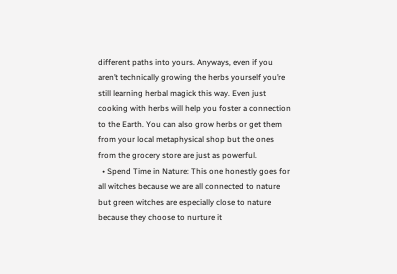different paths into yours. Anyways, even if you aren’t technically growing the herbs yourself you’re still learning herbal magick this way. Even just cooking with herbs will help you foster a connection to the Earth. You can also grow herbs or get them from your local metaphysical shop but the ones from the grocery store are just as powerful.
  • Spend Time in Nature: This one honestly goes for all witches because we are all connected to nature but green witches are especially close to nature because they choose to nurture it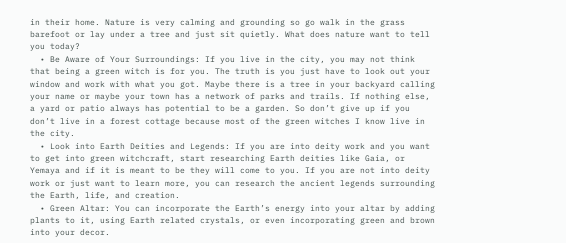in their home. Nature is very calming and grounding so go walk in the grass barefoot or lay under a tree and just sit quietly. What does nature want to tell you today?
  • Be Aware of Your Surroundings: If you live in the city, you may not think that being a green witch is for you. The truth is you just have to look out your window and work with what you got. Maybe there is a tree in your backyard calling your name or maybe your town has a network of parks and trails. If nothing else, a yard or patio always has potential to be a garden. So don’t give up if you don’t live in a forest cottage because most of the green witches I know live in the city.
  • Look into Earth Deities and Legends: If you are into deity work and you want to get into green witchcraft, start researching Earth deities like Gaia, or Yemaya and if it is meant to be they will come to you. If you are not into deity work or just want to learn more, you can research the ancient legends surrounding the Earth, life, and creation.
  • Green Altar: You can incorporate the Earth’s energy into your altar by adding plants to it, using Earth related crystals, or even incorporating green and brown into your decor.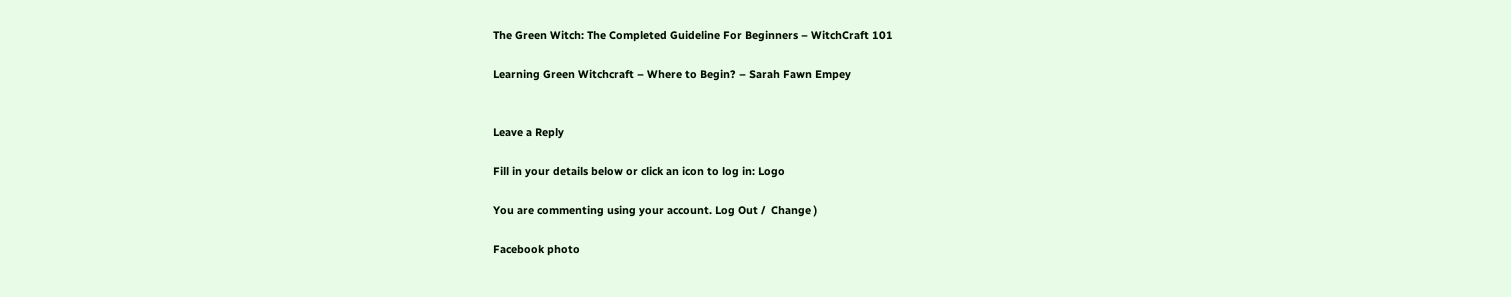The Green Witch: The Completed Guideline For Beginners – WitchCraft 101

Learning Green Witchcraft – Where to Begin? – Sarah Fawn Empey


Leave a Reply

Fill in your details below or click an icon to log in: Logo

You are commenting using your account. Log Out /  Change )

Facebook photo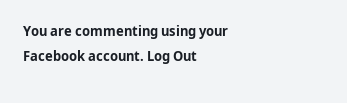You are commenting using your Facebook account. Log Out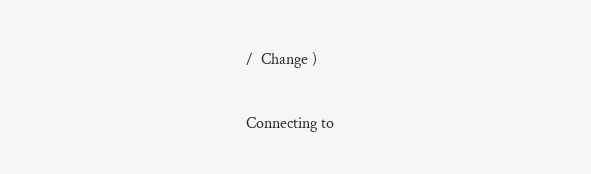/  Change )

Connecting to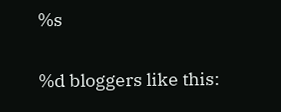%s

%d bloggers like this: